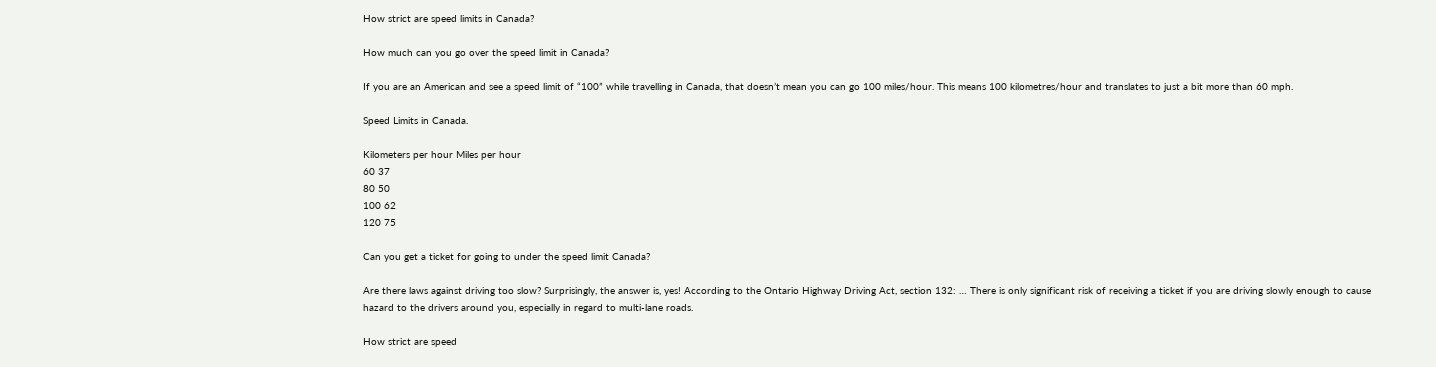How strict are speed limits in Canada?

How much can you go over the speed limit in Canada?

If you are an American and see a speed limit of “100” while travelling in Canada, that doesn’t mean you can go 100 miles/hour. This means 100 kilometres/hour and translates to just a bit more than 60 mph.

Speed Limits in Canada.

Kilometers per hour Miles per hour
60 37
80 50
100 62
120 75

Can you get a ticket for going to under the speed limit Canada?

Are there laws against driving too slow? Surprisingly, the answer is, yes! According to the Ontario Highway Driving Act, section 132: … There is only significant risk of receiving a ticket if you are driving slowly enough to cause hazard to the drivers around you, especially in regard to multi-lane roads.

How strict are speed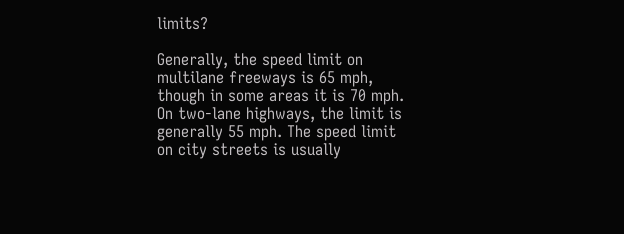limits?

Generally, the speed limit on multilane freeways is 65 mph, though in some areas it is 70 mph. On two-lane highways, the limit is generally 55 mph. The speed limit on city streets is usually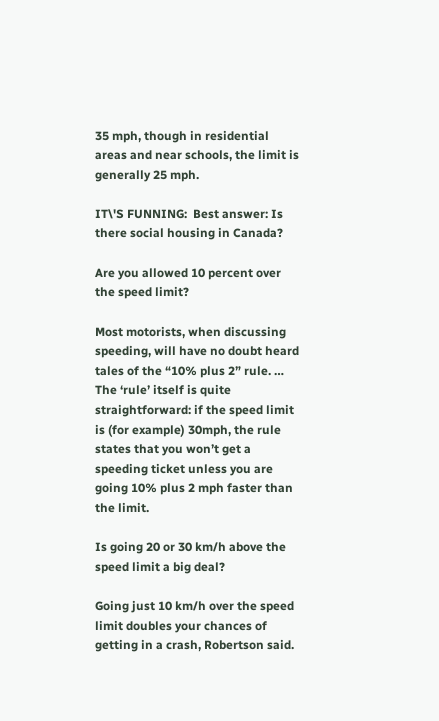35 mph, though in residential areas and near schools, the limit is generally 25 mph.

IT\'S FUNNING:  Best answer: Is there social housing in Canada?

Are you allowed 10 percent over the speed limit?

Most motorists, when discussing speeding, will have no doubt heard tales of the “10% plus 2” rule. … The ‘rule’ itself is quite straightforward: if the speed limit is (for example) 30mph, the rule states that you won’t get a speeding ticket unless you are going 10% plus 2 mph faster than the limit.

Is going 20 or 30 km/h above the speed limit a big deal?

Going just 10 km/h over the speed limit doubles your chances of getting in a crash, Robertson said.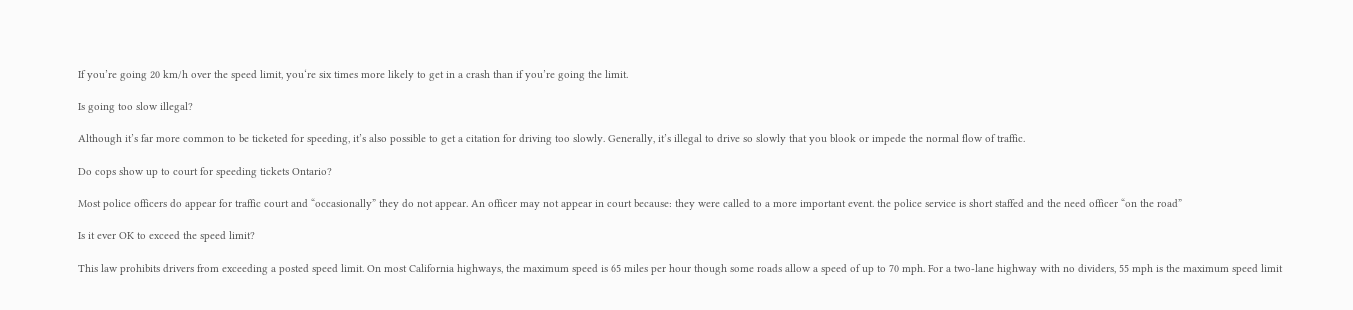If you’re going 20 km/h over the speed limit, you‘re six times more likely to get in a crash than if you’re going the limit.

Is going too slow illegal?

Although it’s far more common to be ticketed for speeding, it’s also possible to get a citation for driving too slowly. Generally, it’s illegal to drive so slowly that you blook or impede the normal flow of traffic.

Do cops show up to court for speeding tickets Ontario?

Most police officers do appear for traffic court and “occasionally” they do not appear. An officer may not appear in court because: they were called to a more important event. the police service is short staffed and the need officer “on the road”

Is it ever OK to exceed the speed limit?

This law prohibits drivers from exceeding a posted speed limit. On most California highways, the maximum speed is 65 miles per hour though some roads allow a speed of up to 70 mph. For a two-lane highway with no dividers, 55 mph is the maximum speed limit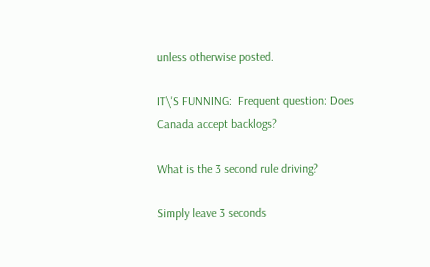unless otherwise posted.

IT\'S FUNNING:  Frequent question: Does Canada accept backlogs?

What is the 3 second rule driving?

Simply leave 3 seconds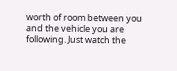worth of room between you and the vehicle you are following. Just watch the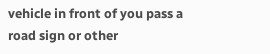vehicle in front of you pass a road sign or other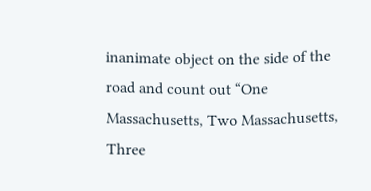inanimate object on the side of the road and count out “One Massachusetts, Two Massachusetts, Three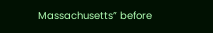Massachusetts” before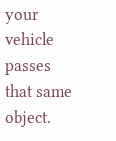your vehicle passes that same object.